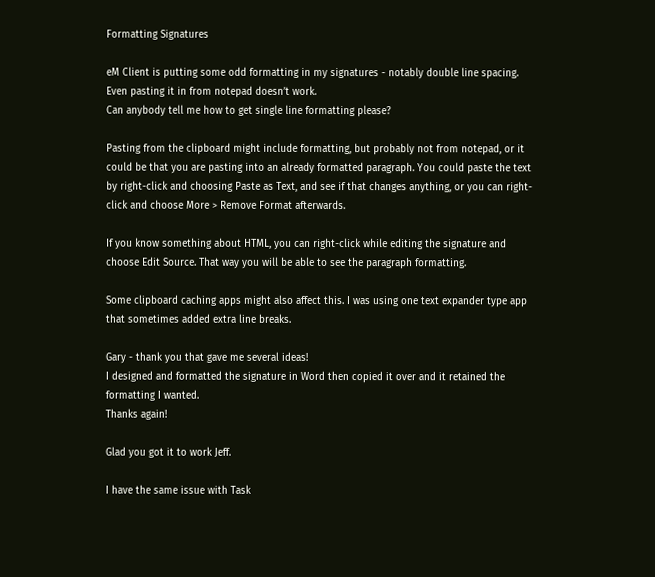Formatting Signatures

eM Client is putting some odd formatting in my signatures - notably double line spacing. Even pasting it in from notepad doesn’t work.
Can anybody tell me how to get single line formatting please?

Pasting from the clipboard might include formatting, but probably not from notepad, or it could be that you are pasting into an already formatted paragraph. You could paste the text by right-click and choosing Paste as Text, and see if that changes anything, or you can right-click and choose More > Remove Format afterwards.

If you know something about HTML, you can right-click while editing the signature and choose Edit Source. That way you will be able to see the paragraph formatting.

Some clipboard caching apps might also affect this. I was using one text expander type app that sometimes added extra line breaks.

Gary - thank you that gave me several ideas!
I designed and formatted the signature in Word then copied it over and it retained the formatting I wanted.
Thanks again!

Glad you got it to work Jeff.

I have the same issue with Task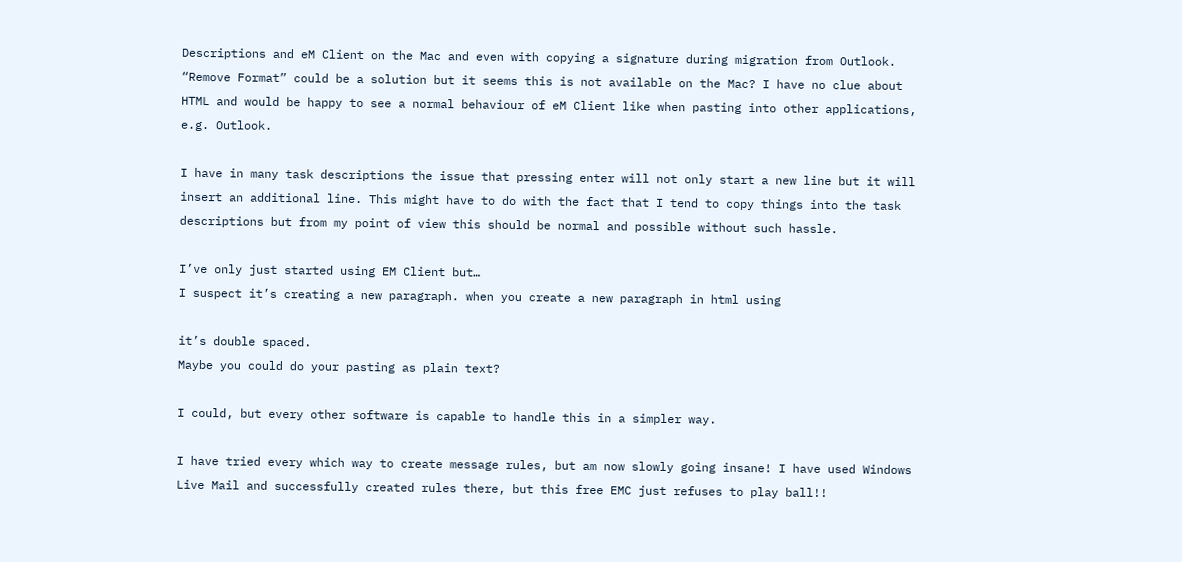Descriptions and eM Client on the Mac and even with copying a signature during migration from Outlook.
“Remove Format” could be a solution but it seems this is not available on the Mac? I have no clue about HTML and would be happy to see a normal behaviour of eM Client like when pasting into other applications, e.g. Outlook.

I have in many task descriptions the issue that pressing enter will not only start a new line but it will insert an additional line. This might have to do with the fact that I tend to copy things into the task descriptions but from my point of view this should be normal and possible without such hassle.

I’ve only just started using EM Client but…
I suspect it’s creating a new paragraph. when you create a new paragraph in html using

it’s double spaced.
Maybe you could do your pasting as plain text?

I could, but every other software is capable to handle this in a simpler way.

I have tried every which way to create message rules, but am now slowly going insane! I have used Windows Live Mail and successfully created rules there, but this free EMC just refuses to play ball!!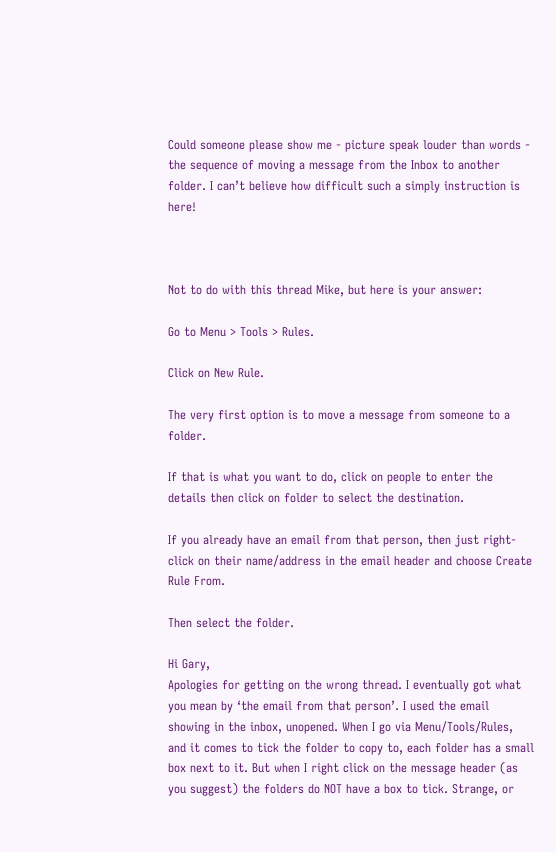Could someone please show me - picture speak louder than words - the sequence of moving a message from the Inbox to another folder. I can’t believe how difficult such a simply instruction is here!



Not to do with this thread Mike, but here is your answer:

Go to Menu > Tools > Rules.

Click on New Rule.

The very first option is to move a message from someone to a folder.

If that is what you want to do, click on people to enter the details then click on folder to select the destination.

If you already have an email from that person, then just right-click on their name/address in the email header and choose Create Rule From.

Then select the folder.

Hi Gary,
Apologies for getting on the wrong thread. I eventually got what you mean by ‘the email from that person’. I used the email showing in the inbox, unopened. When I go via Menu/Tools/Rules, and it comes to tick the folder to copy to, each folder has a small box next to it. But when I right click on the message header (as you suggest) the folders do NOT have a box to tick. Strange, or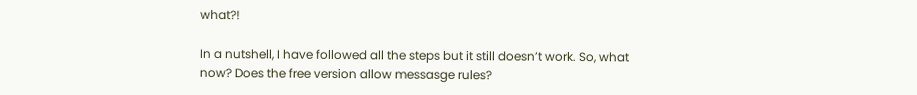what?!

In a nutshell, I have followed all the steps but it still doesn’t work. So, what now? Does the free version allow messasge rules?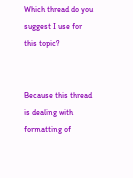Which thread do you suggest I use for this topic?


Because this thread is dealing with formatting of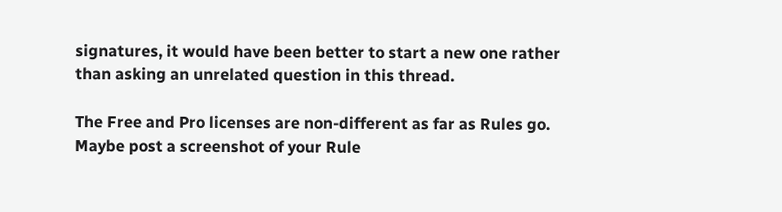signatures, it would have been better to start a new one rather than asking an unrelated question in this thread.

The Free and Pro licenses are non-different as far as Rules go. Maybe post a screenshot of your Rule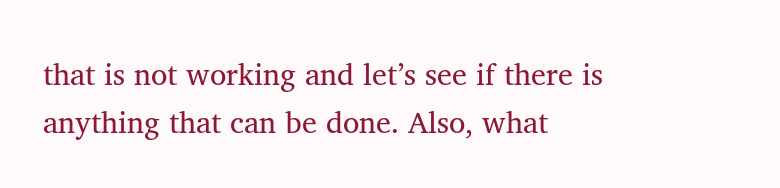that is not working and let’s see if there is anything that can be done. Also, what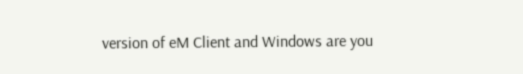version of eM Client and Windows are you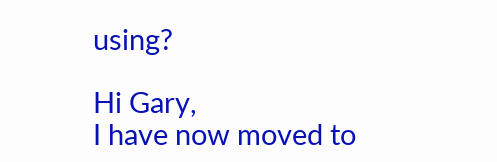using?

Hi Gary,
I have now moved to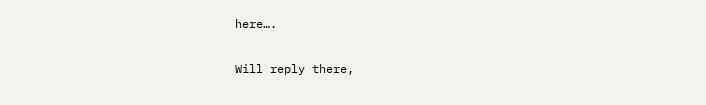here….

Will reply there,